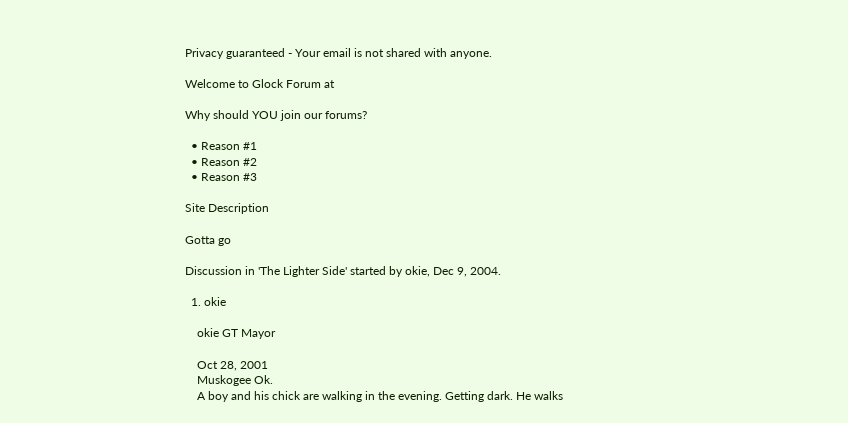Privacy guaranteed - Your email is not shared with anyone.

Welcome to Glock Forum at

Why should YOU join our forums?

  • Reason #1
  • Reason #2
  • Reason #3

Site Description

Gotta go

Discussion in 'The Lighter Side' started by okie, Dec 9, 2004.

  1. okie

    okie GT Mayor

    Oct 28, 2001
    Muskogee Ok.
    A boy and his chick are walking in the evening. Getting dark. He walks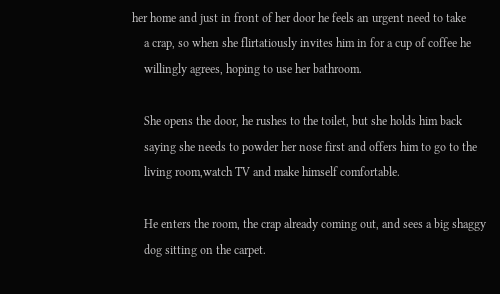her home and just in front of her door he feels an urgent need to take
    a crap, so when she flirtatiously invites him in for a cup of coffee he
    willingly agrees, hoping to use her bathroom.

    She opens the door, he rushes to the toilet, but she holds him back
    saying she needs to powder her nose first and offers him to go to the
    living room,watch TV and make himself comfortable.

    He enters the room, the crap already coming out, and sees a big shaggy
    dog sitting on the carpet.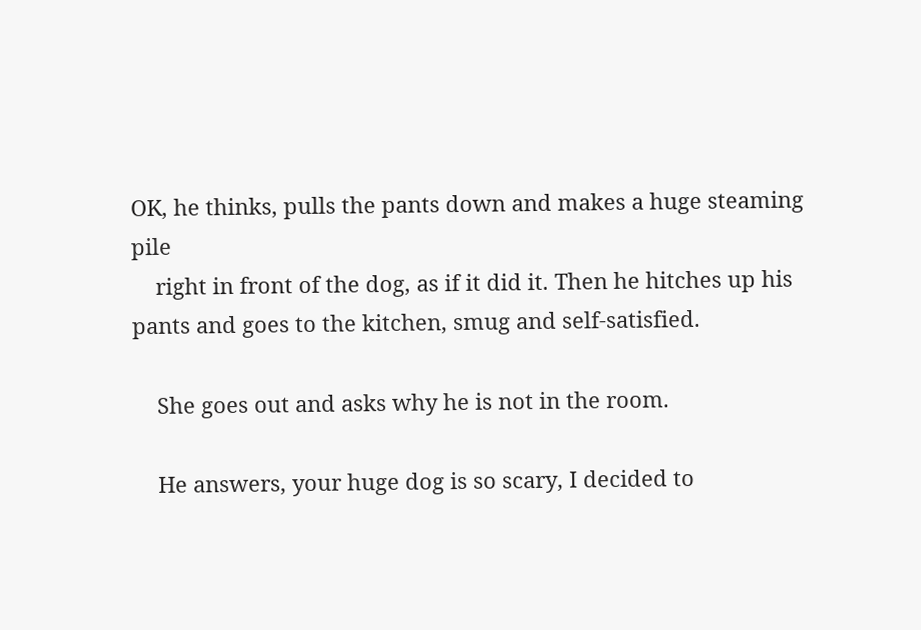OK, he thinks, pulls the pants down and makes a huge steaming pile
    right in front of the dog, as if it did it. Then he hitches up his pants and goes to the kitchen, smug and self-satisfied.

    She goes out and asks why he is not in the room.

    He answers, your huge dog is so scary, I decided to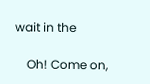wait in the

    Oh! Come on,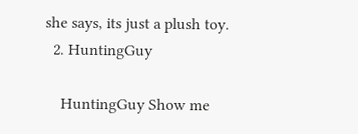she says, its just a plush toy.
  2. HuntingGuy

    HuntingGuy Show me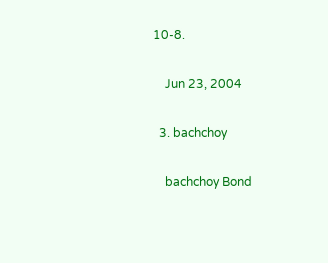10-8.

    Jun 23, 2004

  3. bachchoy

    bachchoy Bond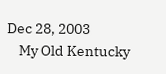Dec 28, 2003
    My Old Kentucky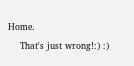Home.
    That's just wrong!:) :)